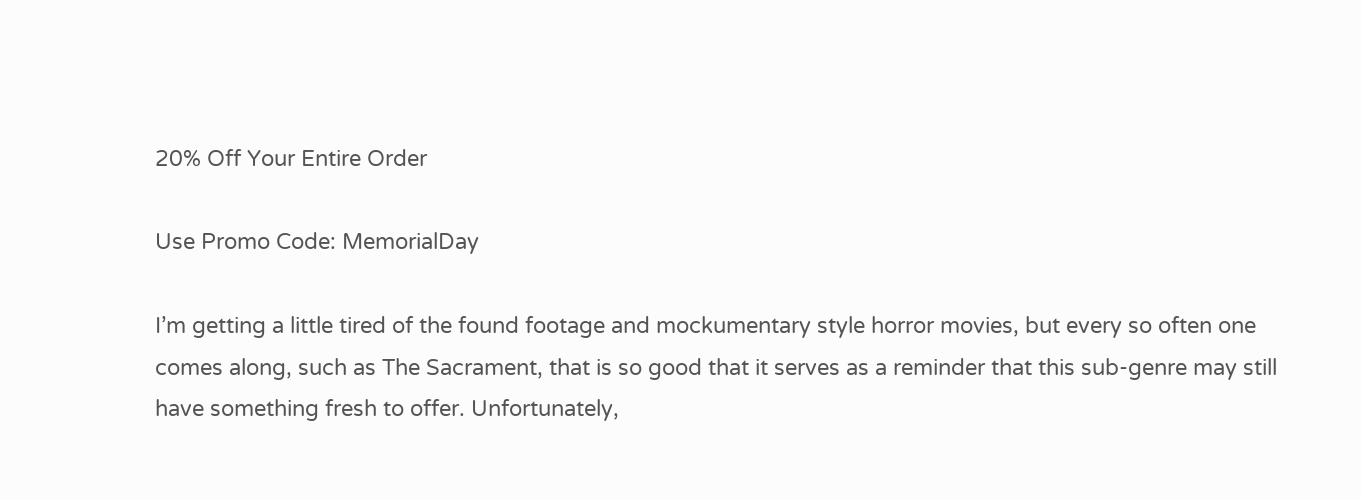20% Off Your Entire Order

Use Promo Code: MemorialDay

I’m getting a little tired of the found footage and mockumentary style horror movies, but every so often one comes along, such as The Sacrament, that is so good that it serves as a reminder that this sub-genre may still have something fresh to offer. Unfortunately,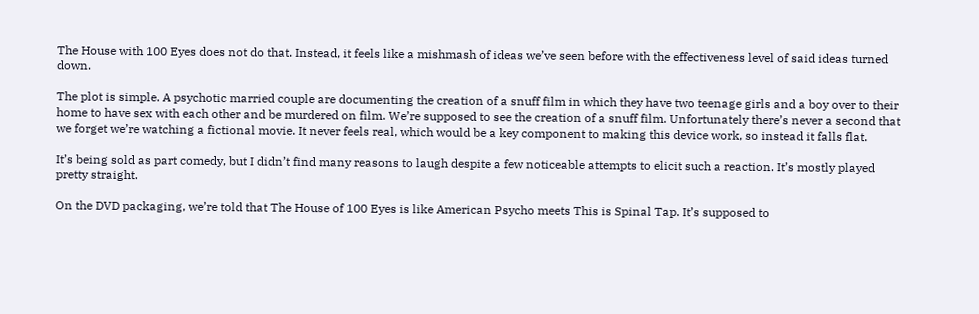The House with 100 Eyes does not do that. Instead, it feels like a mishmash of ideas we’ve seen before with the effectiveness level of said ideas turned down.

The plot is simple. A psychotic married couple are documenting the creation of a snuff film in which they have two teenage girls and a boy over to their home to have sex with each other and be murdered on film. We’re supposed to see the creation of a snuff film. Unfortunately there’s never a second that we forget we’re watching a fictional movie. It never feels real, which would be a key component to making this device work, so instead it falls flat.

It’s being sold as part comedy, but I didn’t find many reasons to laugh despite a few noticeable attempts to elicit such a reaction. It’s mostly played pretty straight.

On the DVD packaging, we’re told that The House of 100 Eyes is like American Psycho meets This is Spinal Tap. It’s supposed to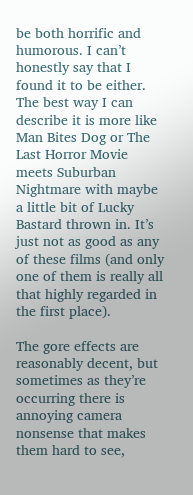be both horrific and humorous. I can’t honestly say that I found it to be either. The best way I can describe it is more like Man Bites Dog or The Last Horror Movie meets Suburban Nightmare with maybe a little bit of Lucky Bastard thrown in. It’s just not as good as any of these films (and only one of them is really all that highly regarded in the first place).

The gore effects are reasonably decent, but sometimes as they’re occurring there is annoying camera nonsense that makes them hard to see,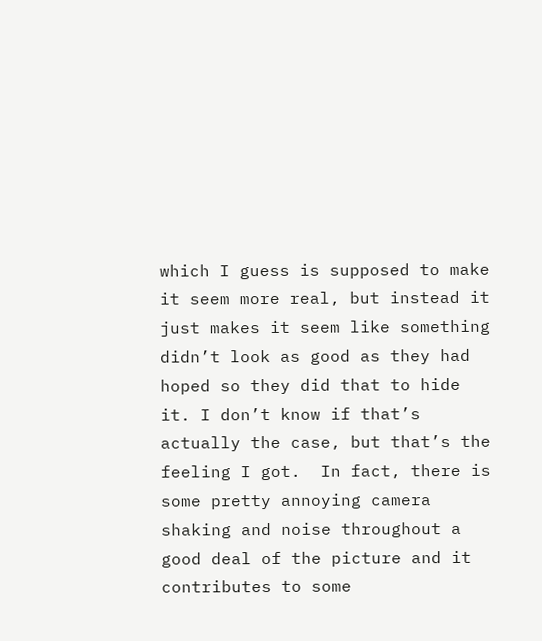which I guess is supposed to make it seem more real, but instead it just makes it seem like something didn’t look as good as they had hoped so they did that to hide it. I don’t know if that’s actually the case, but that’s the feeling I got.  In fact, there is some pretty annoying camera shaking and noise throughout a good deal of the picture and it contributes to some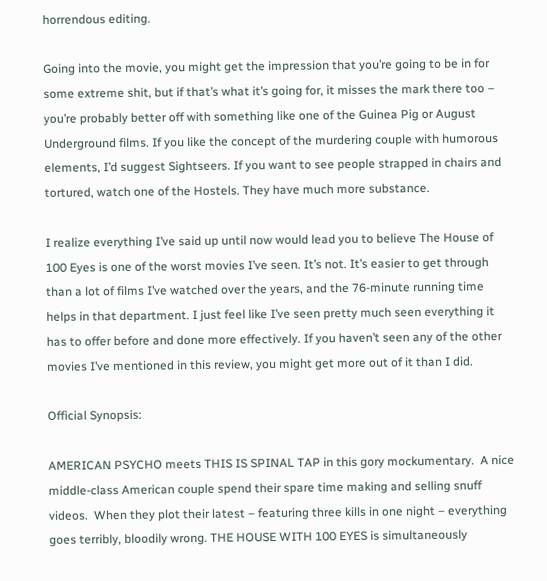horrendous editing.

Going into the movie, you might get the impression that you’re going to be in for some extreme shit, but if that’s what it’s going for, it misses the mark there too – you’re probably better off with something like one of the Guinea Pig or August Underground films. If you like the concept of the murdering couple with humorous elements, I’d suggest Sightseers. If you want to see people strapped in chairs and tortured, watch one of the Hostels. They have much more substance.

I realize everything I’ve said up until now would lead you to believe The House of 100 Eyes is one of the worst movies I’ve seen. It’s not. It’s easier to get through than a lot of films I’ve watched over the years, and the 76-minute running time helps in that department. I just feel like I’ve seen pretty much seen everything it has to offer before and done more effectively. If you haven’t seen any of the other movies I’ve mentioned in this review, you might get more out of it than I did.

Official Synopsis:

AMERICAN PSYCHO meets THIS IS SPINAL TAP in this gory mockumentary.  A nice middle-class American couple spend their spare time making and selling snuff videos.  When they plot their latest – featuring three kills in one night – everything goes terribly, bloodily wrong. THE HOUSE WITH 100 EYES is simultaneously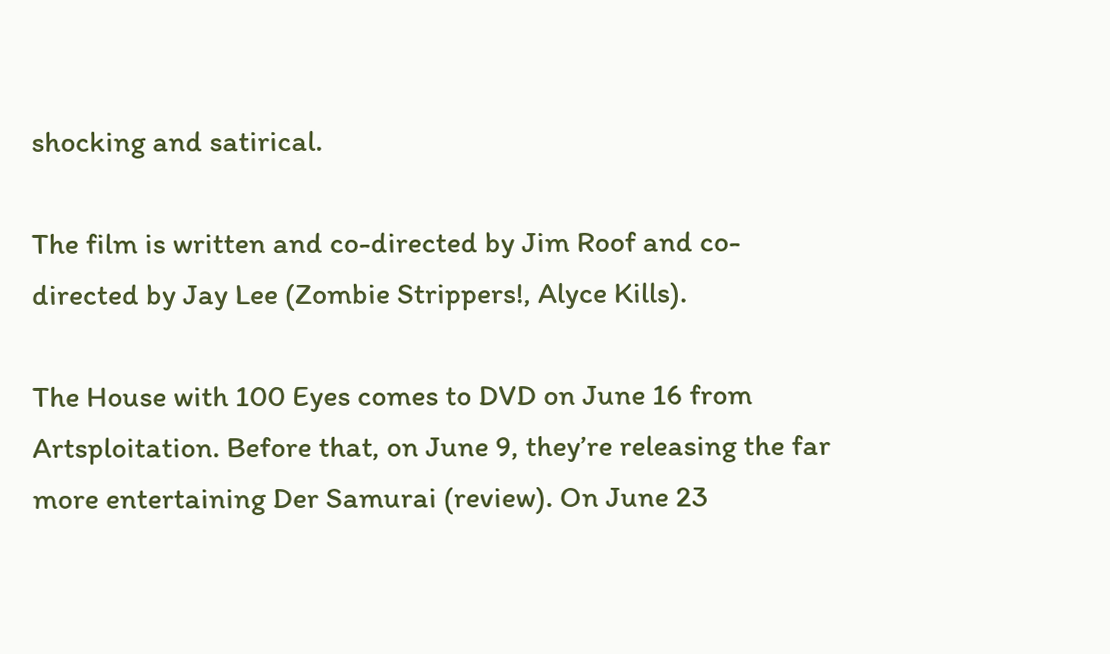shocking and satirical.

The film is written and co-directed by Jim Roof and co-directed by Jay Lee (Zombie Strippers!, Alyce Kills).

The House with 100 Eyes comes to DVD on June 16 from Artsploitation. Before that, on June 9, they’re releasing the far more entertaining Der Samurai (review). On June 23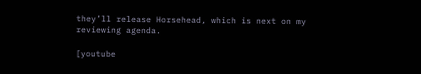they’ll release Horsehead, which is next on my reviewing agenda.

[youtube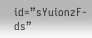id=”sYuionzF-ds”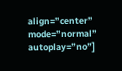align=”center” mode=”normal” autoplay=”no”]